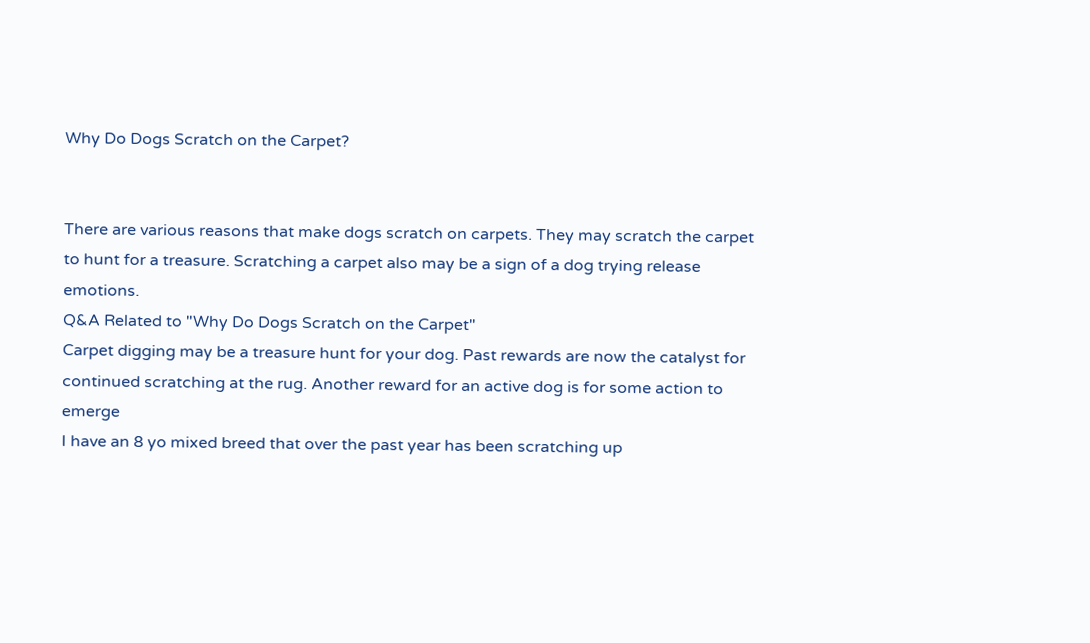Why Do Dogs Scratch on the Carpet?


There are various reasons that make dogs scratch on carpets. They may scratch the carpet to hunt for a treasure. Scratching a carpet also may be a sign of a dog trying release emotions.
Q&A Related to "Why Do Dogs Scratch on the Carpet"
Carpet digging may be a treasure hunt for your dog. Past rewards are now the catalyst for continued scratching at the rug. Another reward for an active dog is for some action to emerge
I have an 8 yo mixed breed that over the past year has been scratching up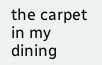the carpet in my dining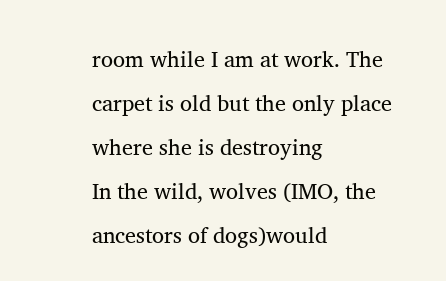room while I am at work. The carpet is old but the only place where she is destroying
In the wild, wolves (IMO, the ancestors of dogs)would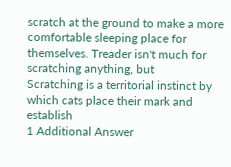scratch at the ground to make a more comfortable sleeping place for themselves. Treader isn't much for scratching anything, but
Scratching is a territorial instinct by which cats place their mark and establish
1 Additional Answer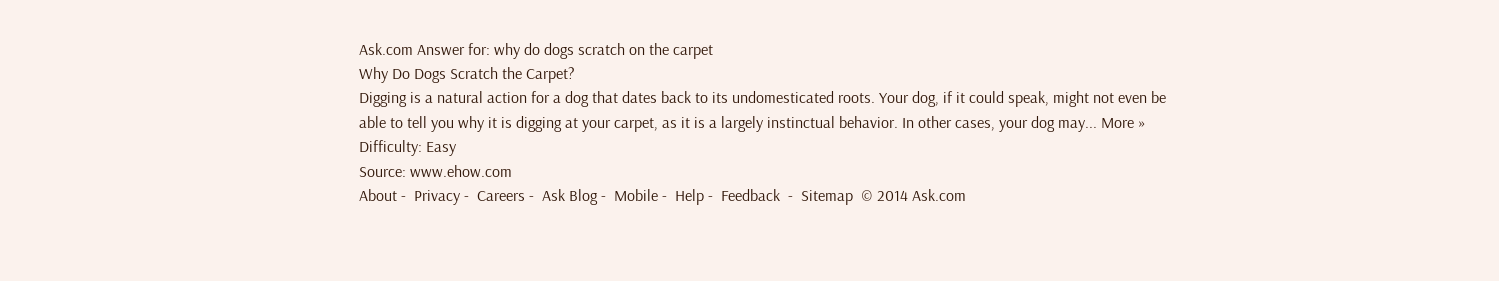Ask.com Answer for: why do dogs scratch on the carpet
Why Do Dogs Scratch the Carpet?
Digging is a natural action for a dog that dates back to its undomesticated roots. Your dog, if it could speak, might not even be able to tell you why it is digging at your carpet, as it is a largely instinctual behavior. In other cases, your dog may... More »
Difficulty: Easy
Source: www.ehow.com
About -  Privacy -  Careers -  Ask Blog -  Mobile -  Help -  Feedback  -  Sitemap  © 2014 Ask.com